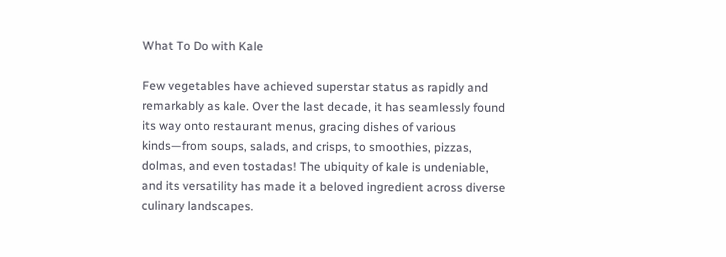What To Do with Kale

Few vegetables have achieved superstar status as rapidly and remarkably as kale. Over the last decade, it has seamlessly found its way onto restaurant menus, gracing dishes of various kinds—from soups, salads, and crisps, to smoothies, pizzas, dolmas, and even tostadas! The ubiquity of kale is undeniable, and its versatility has made it a beloved ingredient across diverse culinary landscapes.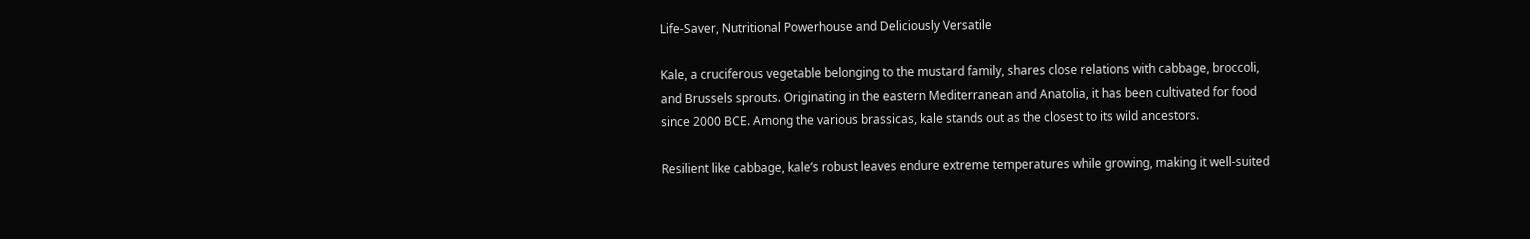Life-Saver, Nutritional Powerhouse and Deliciously Versatile

Kale, a cruciferous vegetable belonging to the mustard family, shares close relations with cabbage, broccoli, and Brussels sprouts. Originating in the eastern Mediterranean and Anatolia, it has been cultivated for food since 2000 BCE. Among the various brassicas, kale stands out as the closest to its wild ancestors.

Resilient like cabbage, kale’s robust leaves endure extreme temperatures while growing, making it well-suited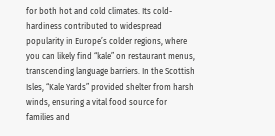for both hot and cold climates. Its cold-hardiness contributed to widespread popularity in Europe’s colder regions, where you can likely find “kale” on restaurant menus, transcending language barriers. In the Scottish Isles, “Kale Yards” provided shelter from harsh winds, ensuring a vital food source for families and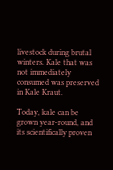livestock during brutal winters. Kale that was not immediately consumed was preserved in Kale Kraut.

Today, kale can be grown year-round, and its scientifically proven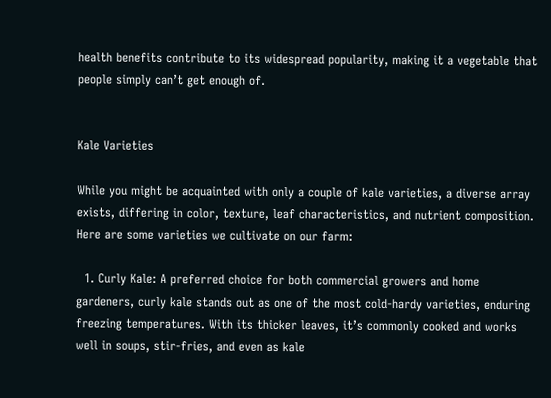health benefits contribute to its widespread popularity, making it a vegetable that people simply can’t get enough of.


Kale Varieties

While you might be acquainted with only a couple of kale varieties, a diverse array exists, differing in color, texture, leaf characteristics, and nutrient composition. Here are some varieties we cultivate on our farm:

  1. Curly Kale: A preferred choice for both commercial growers and home gardeners, curly kale stands out as one of the most cold-hardy varieties, enduring freezing temperatures. With its thicker leaves, it’s commonly cooked and works well in soups, stir-fries, and even as kale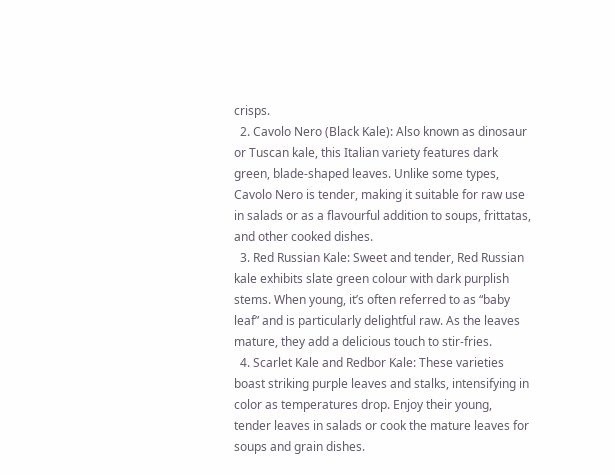crisps.
  2. Cavolo Nero (Black Kale): Also known as dinosaur or Tuscan kale, this Italian variety features dark green, blade-shaped leaves. Unlike some types, Cavolo Nero is tender, making it suitable for raw use in salads or as a flavourful addition to soups, frittatas, and other cooked dishes.
  3. Red Russian Kale: Sweet and tender, Red Russian kale exhibits slate green colour with dark purplish stems. When young, it’s often referred to as “baby leaf” and is particularly delightful raw. As the leaves mature, they add a delicious touch to stir-fries.
  4. Scarlet Kale and Redbor Kale: These varieties boast striking purple leaves and stalks, intensifying in color as temperatures drop. Enjoy their young, tender leaves in salads or cook the mature leaves for soups and grain dishes.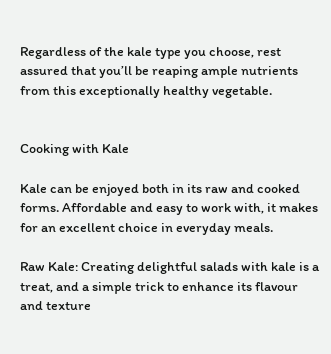Regardless of the kale type you choose, rest assured that you’ll be reaping ample nutrients from this exceptionally healthy vegetable.


Cooking with Kale

Kale can be enjoyed both in its raw and cooked forms. Affordable and easy to work with, it makes for an excellent choice in everyday meals.

Raw Kale: Creating delightful salads with kale is a treat, and a simple trick to enhance its flavour and texture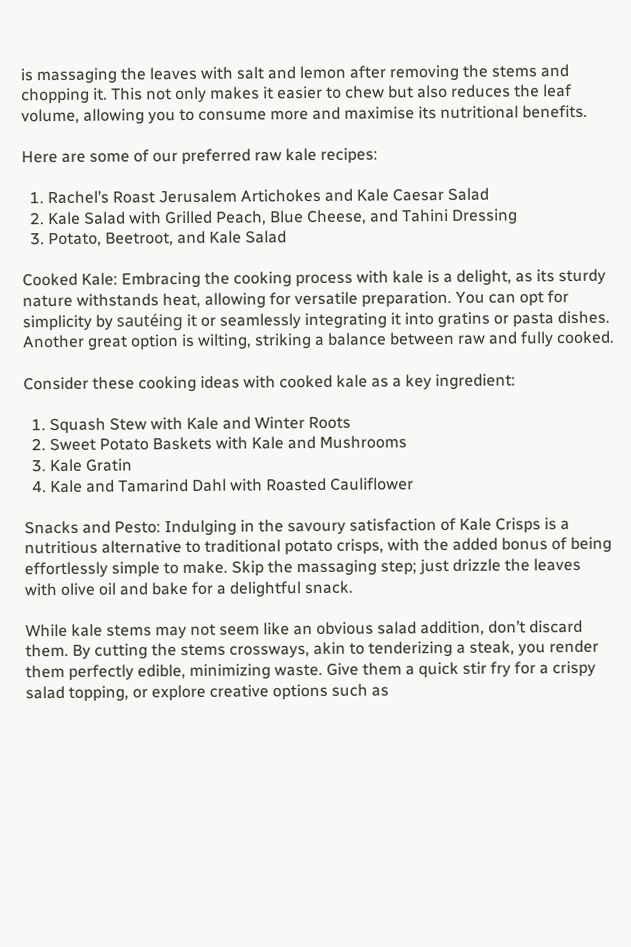is massaging the leaves with salt and lemon after removing the stems and chopping it. This not only makes it easier to chew but also reduces the leaf volume, allowing you to consume more and maximise its nutritional benefits.

Here are some of our preferred raw kale recipes:

  1. Rachel’s Roast Jerusalem Artichokes and Kale Caesar Salad
  2. Kale Salad with Grilled Peach, Blue Cheese, and Tahini Dressing
  3. Potato, Beetroot, and Kale Salad

Cooked Kale: Embracing the cooking process with kale is a delight, as its sturdy nature withstands heat, allowing for versatile preparation. You can opt for simplicity by sautéing it or seamlessly integrating it into gratins or pasta dishes. Another great option is wilting, striking a balance between raw and fully cooked.

Consider these cooking ideas with cooked kale as a key ingredient:

  1. Squash Stew with Kale and Winter Roots
  2. Sweet Potato Baskets with Kale and Mushrooms
  3. Kale Gratin
  4. Kale and Tamarind Dahl with Roasted Cauliflower

Snacks and Pesto: Indulging in the savoury satisfaction of Kale Crisps is a nutritious alternative to traditional potato crisps, with the added bonus of being effortlessly simple to make. Skip the massaging step; just drizzle the leaves with olive oil and bake for a delightful snack.

While kale stems may not seem like an obvious salad addition, don’t discard them. By cutting the stems crossways, akin to tenderizing a steak, you render them perfectly edible, minimizing waste. Give them a quick stir fry for a crispy salad topping, or explore creative options such as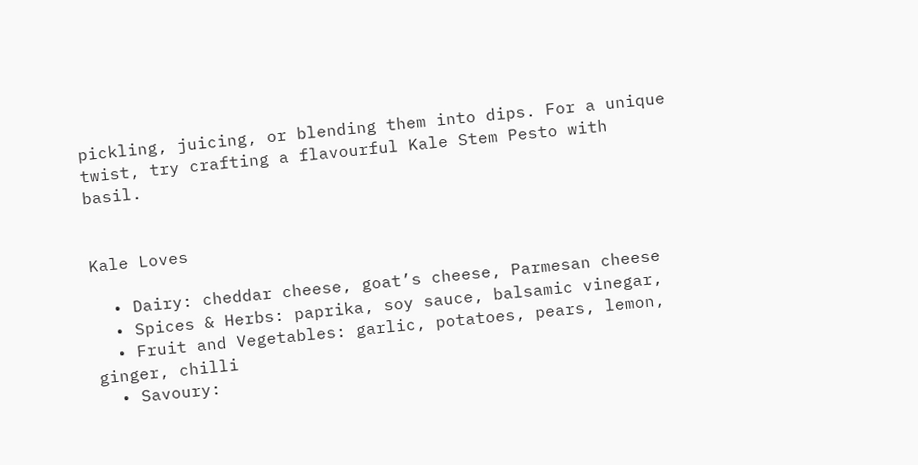pickling, juicing, or blending them into dips. For a unique twist, try crafting a flavourful Kale Stem Pesto with basil.


Kale Loves

  • Dairy: cheddar cheese, goat’s cheese, Parmesan cheese
  • Spices & Herbs: paprika, soy sauce, balsamic vinegar,
  • Fruit and Vegetables: garlic, potatoes, pears, lemon, ginger, chilli
  • Savoury: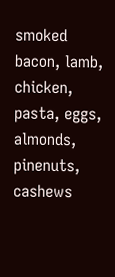smoked bacon, lamb, chicken, pasta, eggs, almonds, pinenuts, cashews